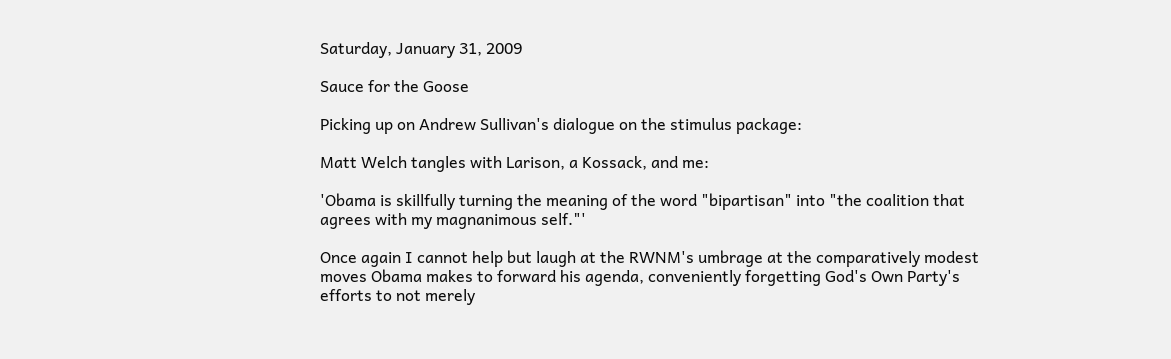Saturday, January 31, 2009

Sauce for the Goose

Picking up on Andrew Sullivan's dialogue on the stimulus package:

Matt Welch tangles with Larison, a Kossack, and me:

'Obama is skillfully turning the meaning of the word "bipartisan" into "the coalition that agrees with my magnanimous self."'

Once again I cannot help but laugh at the RWNM's umbrage at the comparatively modest moves Obama makes to forward his agenda, conveniently forgetting God's Own Party's efforts to not merely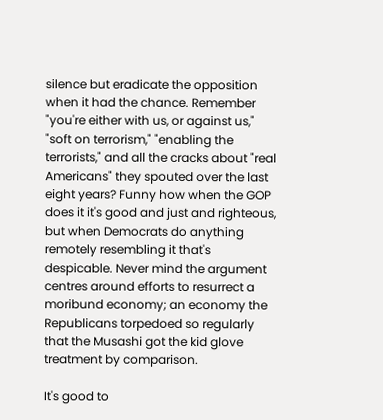silence but eradicate the opposition when it had the chance. Remember "you're either with us, or against us," "soft on terrorism," "enabling the terrorists," and all the cracks about "real Americans" they spouted over the last eight years? Funny how when the GOP does it it's good and just and righteous, but when Democrats do anything remotely resembling it that's despicable. Never mind the argument centres around efforts to resurrect a moribund economy; an economy the Republicans torpedoed so regularly that the Musashi got the kid glove treatment by comparison.

It's good to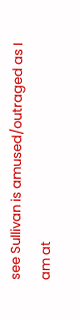see Sullivan is amused/outraged as I am at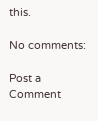this.

No comments:

Post a Comment